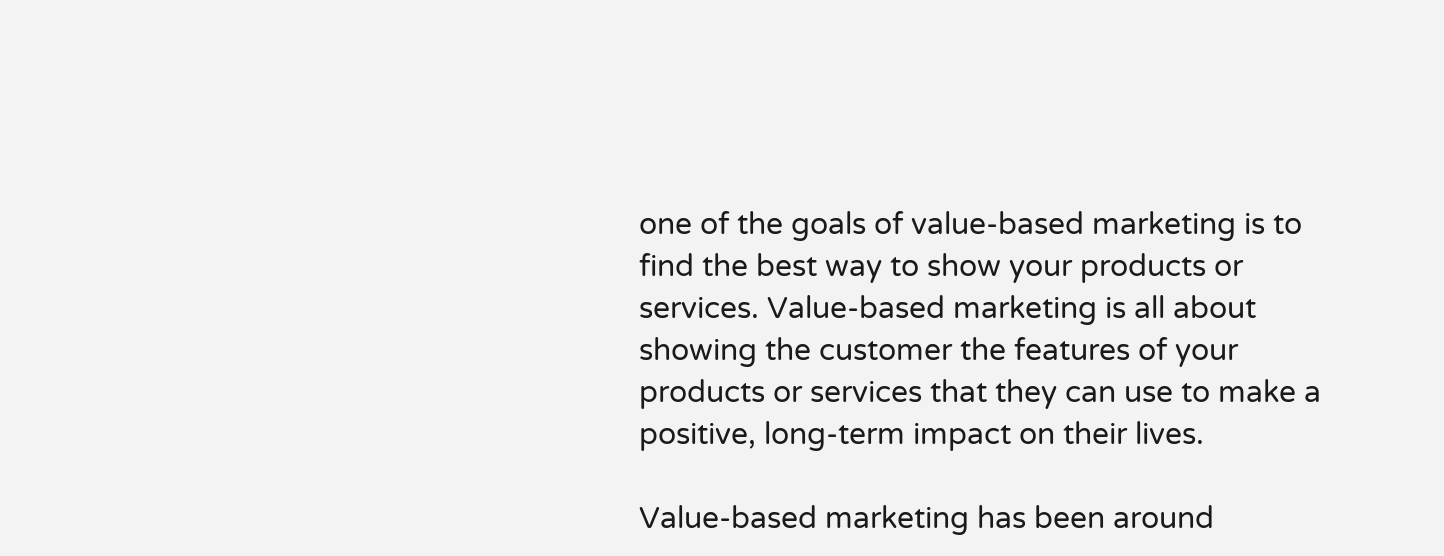one of the goals of value-based marketing is to find the best way to show your products or services. Value-based marketing is all about showing the customer the features of your products or services that they can use to make a positive, long-term impact on their lives.

Value-based marketing has been around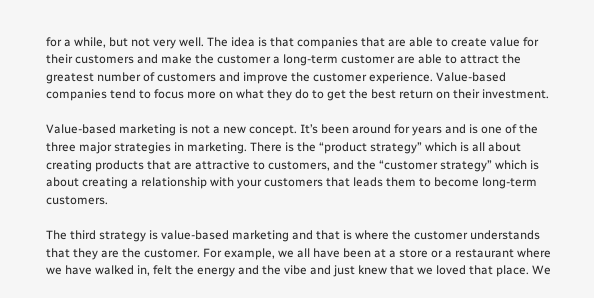for a while, but not very well. The idea is that companies that are able to create value for their customers and make the customer a long-term customer are able to attract the greatest number of customers and improve the customer experience. Value-based companies tend to focus more on what they do to get the best return on their investment.

Value-based marketing is not a new concept. It’s been around for years and is one of the three major strategies in marketing. There is the “product strategy” which is all about creating products that are attractive to customers, and the “customer strategy” which is about creating a relationship with your customers that leads them to become long-term customers.

The third strategy is value-based marketing and that is where the customer understands that they are the customer. For example, we all have been at a store or a restaurant where we have walked in, felt the energy and the vibe and just knew that we loved that place. We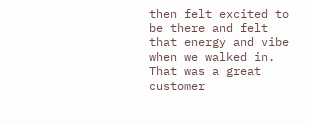then felt excited to be there and felt that energy and vibe when we walked in. That was a great customer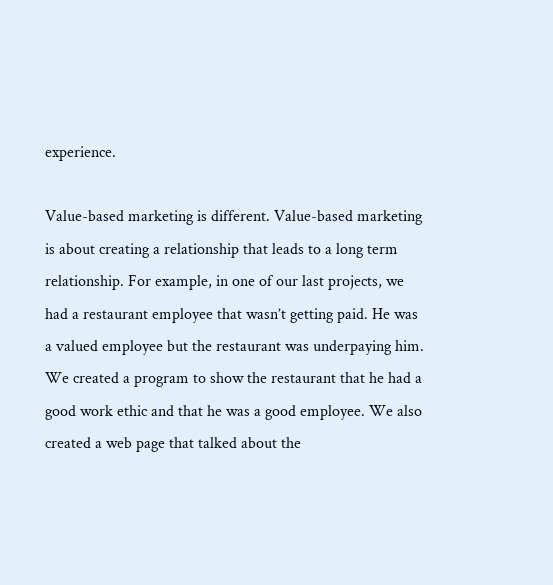experience.

Value-based marketing is different. Value-based marketing is about creating a relationship that leads to a long term relationship. For example, in one of our last projects, we had a restaurant employee that wasn’t getting paid. He was a valued employee but the restaurant was underpaying him. We created a program to show the restaurant that he had a good work ethic and that he was a good employee. We also created a web page that talked about the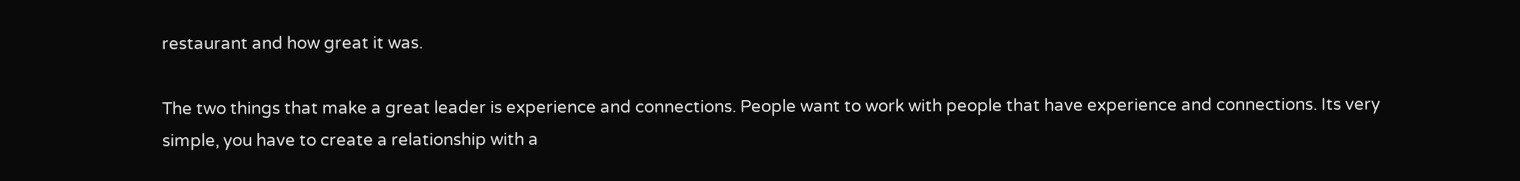restaurant and how great it was.

The two things that make a great leader is experience and connections. People want to work with people that have experience and connections. Its very simple, you have to create a relationship with a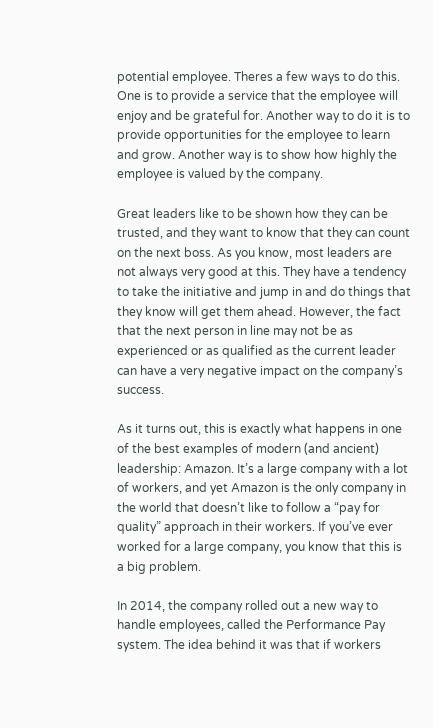potential employee. Theres a few ways to do this. One is to provide a service that the employee will enjoy and be grateful for. Another way to do it is to provide opportunities for the employee to learn and grow. Another way is to show how highly the employee is valued by the company.

Great leaders like to be shown how they can be trusted, and they want to know that they can count on the next boss. As you know, most leaders are not always very good at this. They have a tendency to take the initiative and jump in and do things that they know will get them ahead. However, the fact that the next person in line may not be as experienced or as qualified as the current leader can have a very negative impact on the company’s success.

As it turns out, this is exactly what happens in one of the best examples of modern (and ancient) leadership: Amazon. It’s a large company with a lot of workers, and yet Amazon is the only company in the world that doesn’t like to follow a “pay for quality” approach in their workers. If you’ve ever worked for a large company, you know that this is a big problem.

In 2014, the company rolled out a new way to handle employees, called the Performance Pay system. The idea behind it was that if workers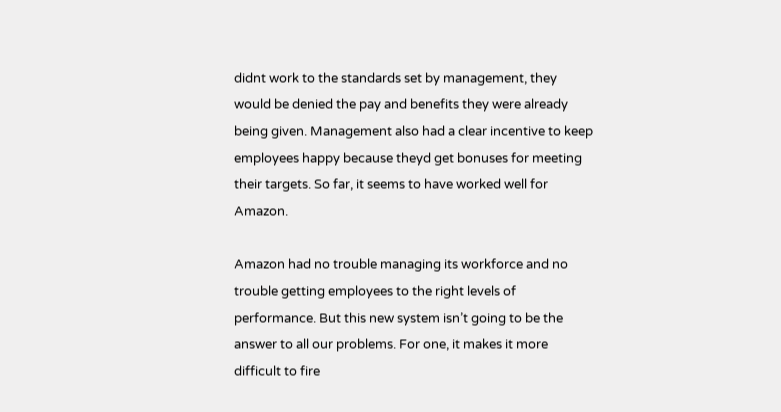didnt work to the standards set by management, they would be denied the pay and benefits they were already being given. Management also had a clear incentive to keep employees happy because theyd get bonuses for meeting their targets. So far, it seems to have worked well for Amazon.

Amazon had no trouble managing its workforce and no trouble getting employees to the right levels of performance. But this new system isn’t going to be the answer to all our problems. For one, it makes it more difficult to fire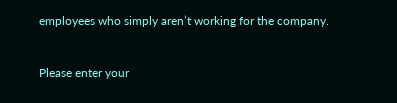employees who simply aren’t working for the company.


Please enter your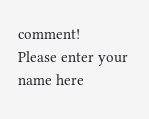comment!
Please enter your name here